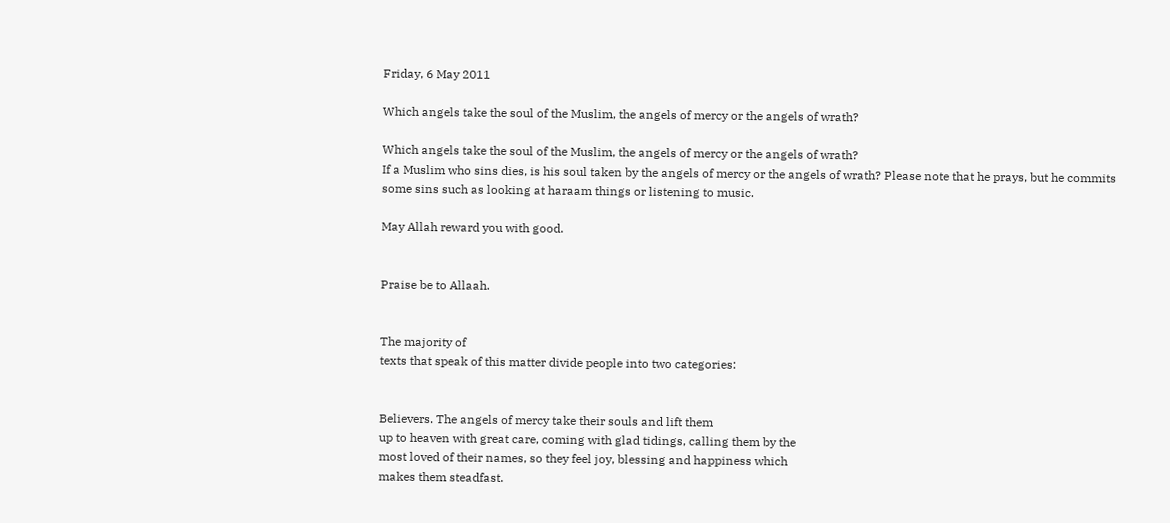Friday, 6 May 2011

Which angels take the soul of the Muslim, the angels of mercy or the angels of wrath?

Which angels take the soul of the Muslim, the angels of mercy or the angels of wrath?
If a Muslim who sins dies, is his soul taken by the angels of mercy or the angels of wrath? Please note that he prays, but he commits some sins such as looking at haraam things or listening to music.

May Allah reward you with good.


Praise be to Allaah.


The majority of
texts that speak of this matter divide people into two categories:


Believers. The angels of mercy take their souls and lift them
up to heaven with great care, coming with glad tidings, calling them by the
most loved of their names, so they feel joy, blessing and happiness which
makes them steadfast.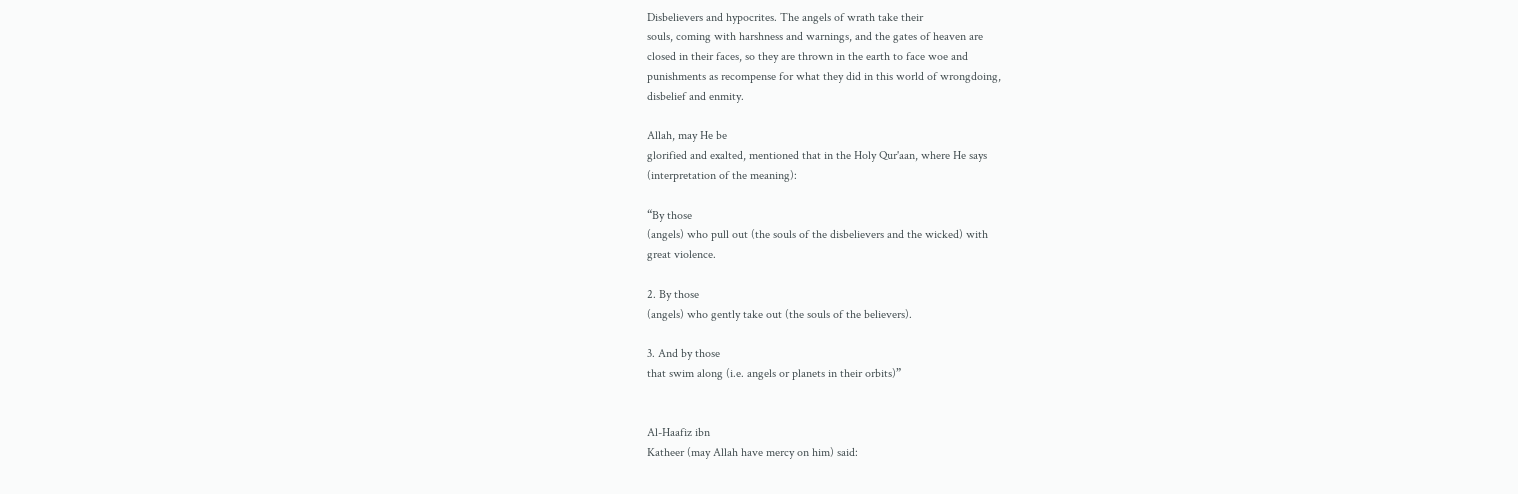Disbelievers and hypocrites. The angels of wrath take their
souls, coming with harshness and warnings, and the gates of heaven are
closed in their faces, so they are thrown in the earth to face woe and
punishments as recompense for what they did in this world of wrongdoing,
disbelief and enmity.

Allah, may He be
glorified and exalted, mentioned that in the Holy Qur'aan, where He says
(interpretation of the meaning):

“By those
(angels) who pull out (the souls of the disbelievers and the wicked) with
great violence.

2. By those
(angels) who gently take out (the souls of the believers).

3. And by those
that swim along (i.e. angels or planets in their orbits)”


Al-Haafiz ibn
Katheer (may Allah have mercy on him) said: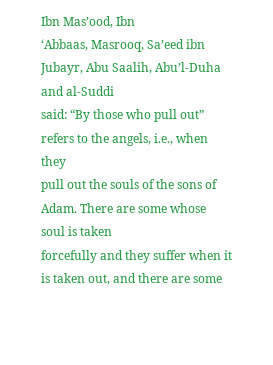Ibn Mas’ood, Ibn
‘Abbaas, Masrooq, Sa’eed ibn Jubayr, Abu Saalih, Abu’l-Duha and al-Suddi
said: “By those who pull out” refers to the angels, i.e., when they
pull out the souls of the sons of Adam. There are some whose soul is taken
forcefully and they suffer when it is taken out, and there are some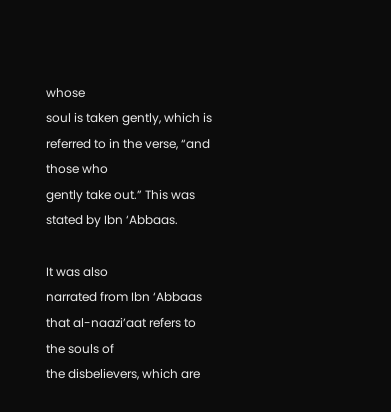whose
soul is taken gently, which is referred to in the verse, “and those who
gently take out.” This was stated by Ibn ‘Abbaas.

It was also
narrated from Ibn ‘Abbaas that al-naazi’aat refers to the souls of
the disbelievers, which are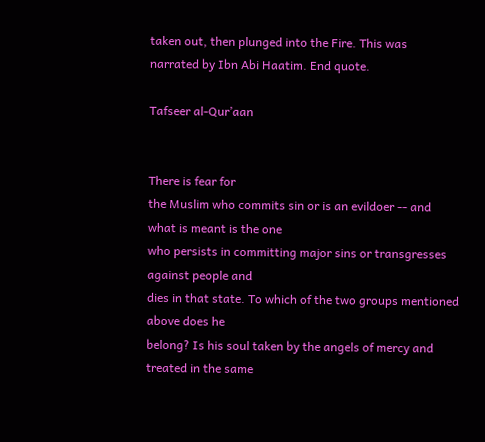taken out, then plunged into the Fire. This was
narrated by Ibn Abi Haatim. End quote.

Tafseer al-Qur’aan


There is fear for
the Muslim who commits sin or is an evildoer -- and what is meant is the one
who persists in committing major sins or transgresses against people and
dies in that state. To which of the two groups mentioned above does he
belong? Is his soul taken by the angels of mercy and treated in the same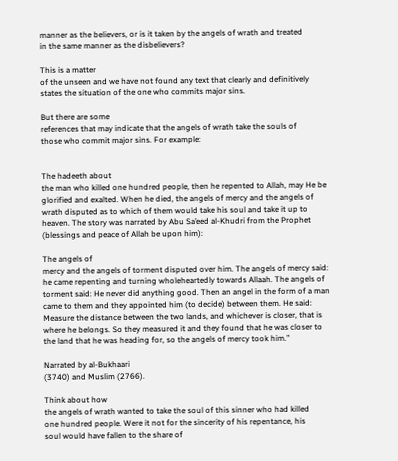manner as the believers, or is it taken by the angels of wrath and treated
in the same manner as the disbelievers?

This is a matter
of the unseen and we have not found any text that clearly and definitively
states the situation of the one who commits major sins.

But there are some
references that may indicate that the angels of wrath take the souls of
those who commit major sins. For example:


The hadeeth about
the man who killed one hundred people, then he repented to Allah, may He be
glorified and exalted. When he died, the angels of mercy and the angels of
wrath disputed as to which of them would take his soul and take it up to
heaven. The story was narrated by Abu Sa’eed al-Khudri from the Prophet
(blessings and peace of Allah be upon him):

The angels of
mercy and the angels of torment disputed over him. The angels of mercy said:
he came repenting and turning wholeheartedly towards Allaah. The angels of
torment said: He never did anything good. Then an angel in the form of a man
came to them and they appointed him (to decide) between them. He said:
Measure the distance between the two lands, and whichever is closer, that is
where he belongs. So they measured it and they found that he was closer to
the land that he was heading for, so the angels of mercy took him.”

Narrated by al-Bukhaari
(3740) and Muslim (2766).

Think about how
the angels of wrath wanted to take the soul of this sinner who had killed
one hundred people. Were it not for the sincerity of his repentance, his
soul would have fallen to the share of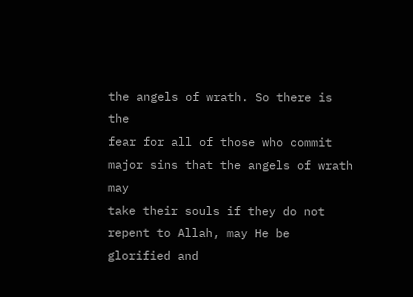the angels of wrath. So there is the
fear for all of those who commit major sins that the angels of wrath may
take their souls if they do not repent to Allah, may He be glorified and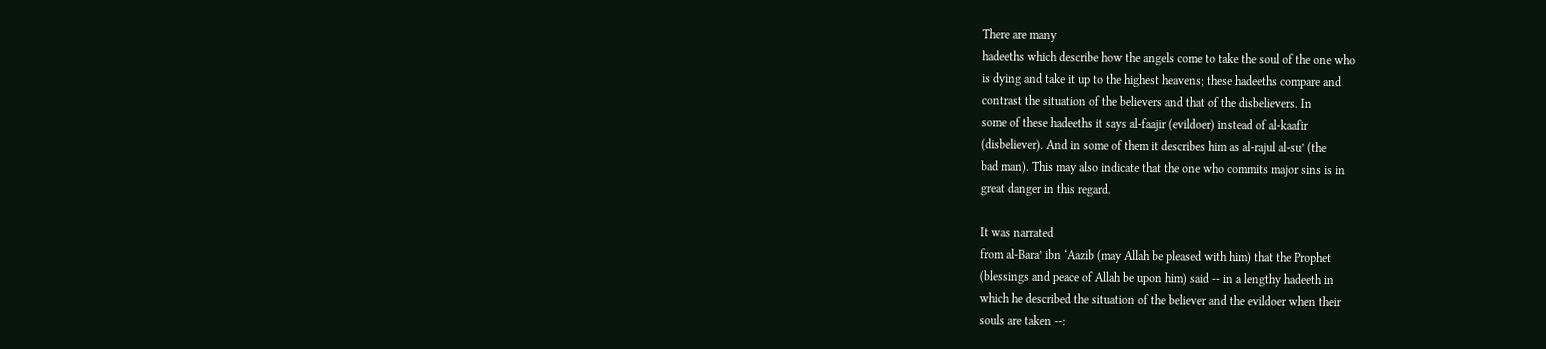There are many
hadeeths which describe how the angels come to take the soul of the one who
is dying and take it up to the highest heavens; these hadeeths compare and
contrast the situation of the believers and that of the disbelievers. In
some of these hadeeths it says al-faajir (evildoer) instead of al-kaafir
(disbeliever). And in some of them it describes him as al-rajul al-su’ (the
bad man). This may also indicate that the one who commits major sins is in
great danger in this regard.

It was narrated
from al-Bara’ ibn ‘Aazib (may Allah be pleased with him) that the Prophet
(blessings and peace of Allah be upon him) said -- in a lengthy hadeeth in
which he described the situation of the believer and the evildoer when their
souls are taken --: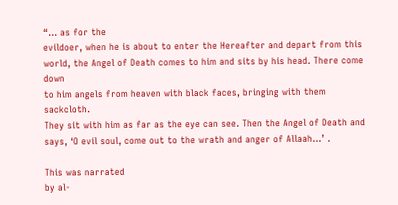“… as for the
evildoer, when he is about to enter the Hereafter and depart from this
world, the Angel of Death comes to him and sits by his head. There come down
to him angels from heaven with black faces, bringing with them sackcloth.
They sit with him as far as the eye can see. Then the Angel of Death and
says, ‘O evil soul, come out to the wrath and anger of Allaah…’ .

This was narrated
by al-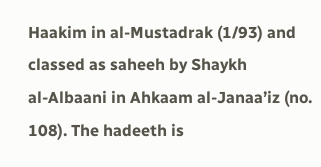Haakim in al-Mustadrak (1/93) and classed as saheeh by Shaykh
al-Albaani in Ahkaam al-Janaa’iz (no. 108). The hadeeth is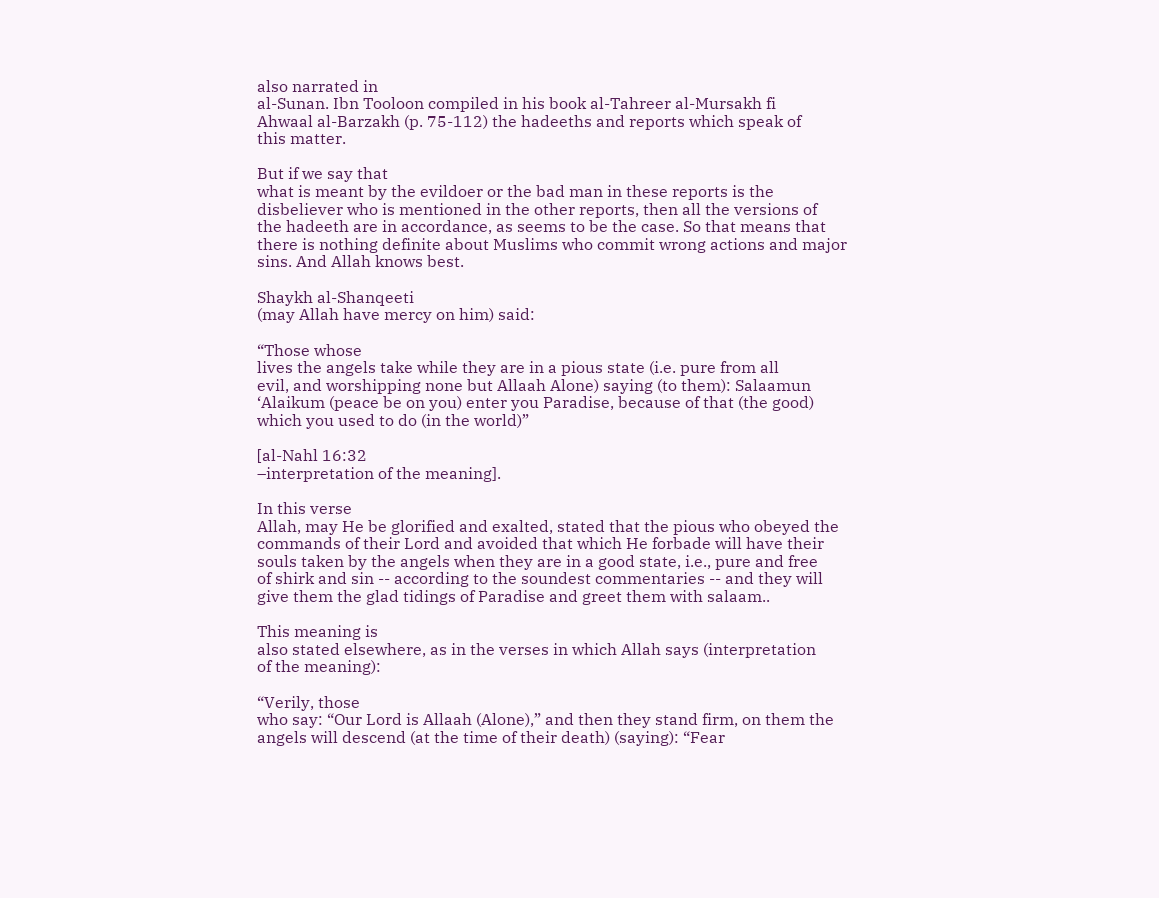also narrated in
al-Sunan. Ibn Tooloon compiled in his book al-Tahreer al-Mursakh fi
Ahwaal al-Barzakh (p. 75-112) the hadeeths and reports which speak of
this matter.

But if we say that
what is meant by the evildoer or the bad man in these reports is the
disbeliever who is mentioned in the other reports, then all the versions of
the hadeeth are in accordance, as seems to be the case. So that means that
there is nothing definite about Muslims who commit wrong actions and major
sins. And Allah knows best.

Shaykh al-Shanqeeti
(may Allah have mercy on him) said:

“Those whose
lives the angels take while they are in a pious state (i.e. pure from all
evil, and worshipping none but Allaah Alone) saying (to them): Salaamun
‘Alaikum (peace be on you) enter you Paradise, because of that (the good)
which you used to do (in the world)”

[al-Nahl 16:32
–interpretation of the meaning].

In this verse
Allah, may He be glorified and exalted, stated that the pious who obeyed the
commands of their Lord and avoided that which He forbade will have their
souls taken by the angels when they are in a good state, i.e., pure and free
of shirk and sin -- according to the soundest commentaries -- and they will
give them the glad tidings of Paradise and greet them with salaam..

This meaning is
also stated elsewhere, as in the verses in which Allah says (interpretation
of the meaning):

“Verily, those
who say: “Our Lord is Allaah (Alone),” and then they stand firm, on them the
angels will descend (at the time of their death) (saying): “Fear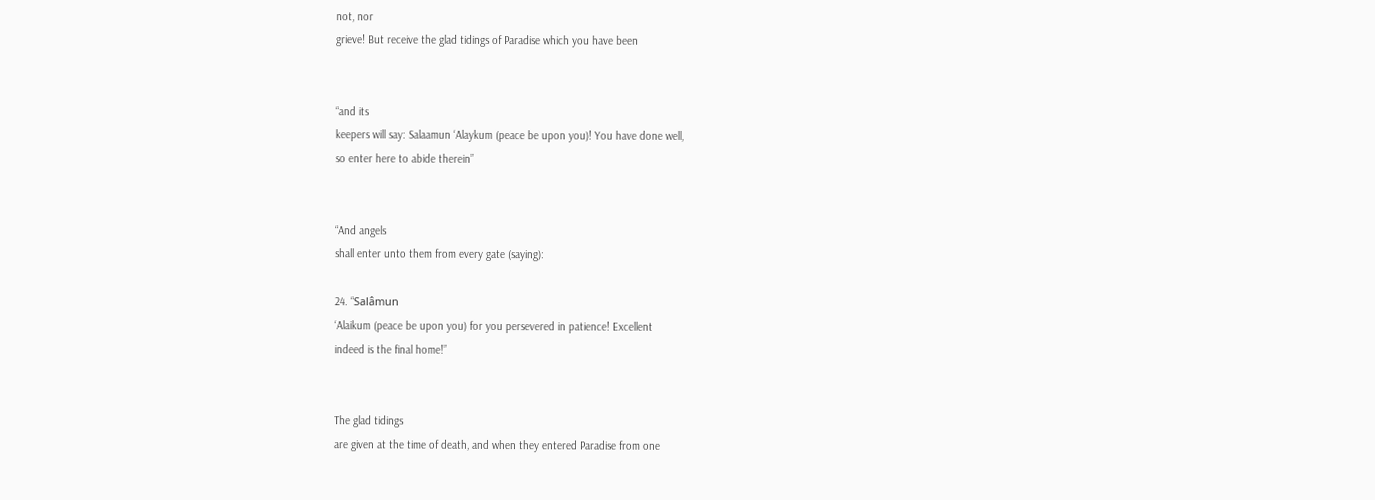not, nor
grieve! But receive the glad tidings of Paradise which you have been


“and its
keepers will say: Salaamun ‘Alaykum (peace be upon you)! You have done well,
so enter here to abide therein”


“And angels
shall enter unto them from every gate (saying):

24. “Salâmun
‘Alaikum (peace be upon you) for you persevered in patience! Excellent
indeed is the final home!”


The glad tidings
are given at the time of death, and when they entered Paradise from one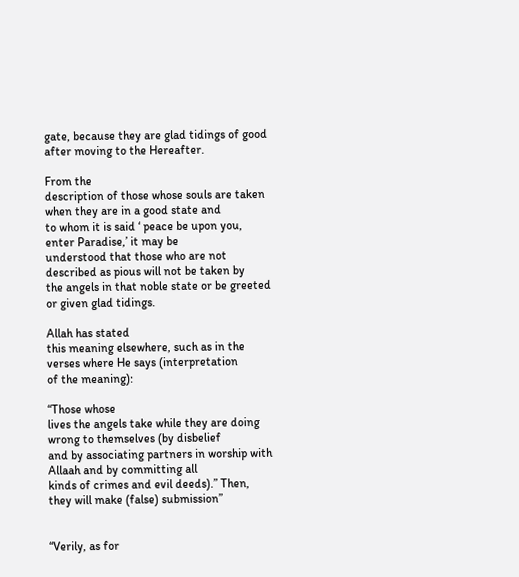gate, because they are glad tidings of good after moving to the Hereafter.

From the
description of those whose souls are taken when they are in a good state and
to whom it is said ‘ peace be upon you, enter Paradise,’ it may be
understood that those who are not described as pious will not be taken by
the angels in that noble state or be greeted or given glad tidings.

Allah has stated
this meaning elsewhere, such as in the verses where He says (interpretation
of the meaning):

“Those whose
lives the angels take while they are doing wrong to themselves (by disbelief
and by associating partners in worship with Allaah and by committing all
kinds of crimes and evil deeds).” Then, they will make (false) submission”


“Verily, as for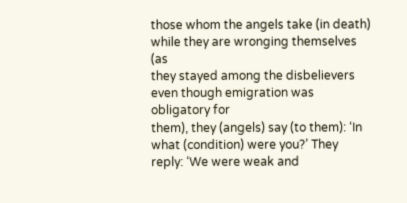those whom the angels take (in death) while they are wronging themselves (as
they stayed among the disbelievers even though emigration was obligatory for
them), they (angels) say (to them): ‘In what (condition) were you?’ They
reply: ‘We were weak and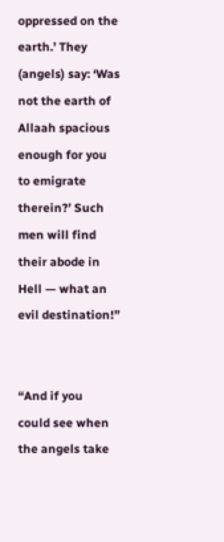oppressed on the earth.’ They (angels) say: ‘Was
not the earth of Allaah spacious enough for you to emigrate therein?’ Such
men will find their abode in Hell — what an evil destination!”


“And if you
could see when the angels take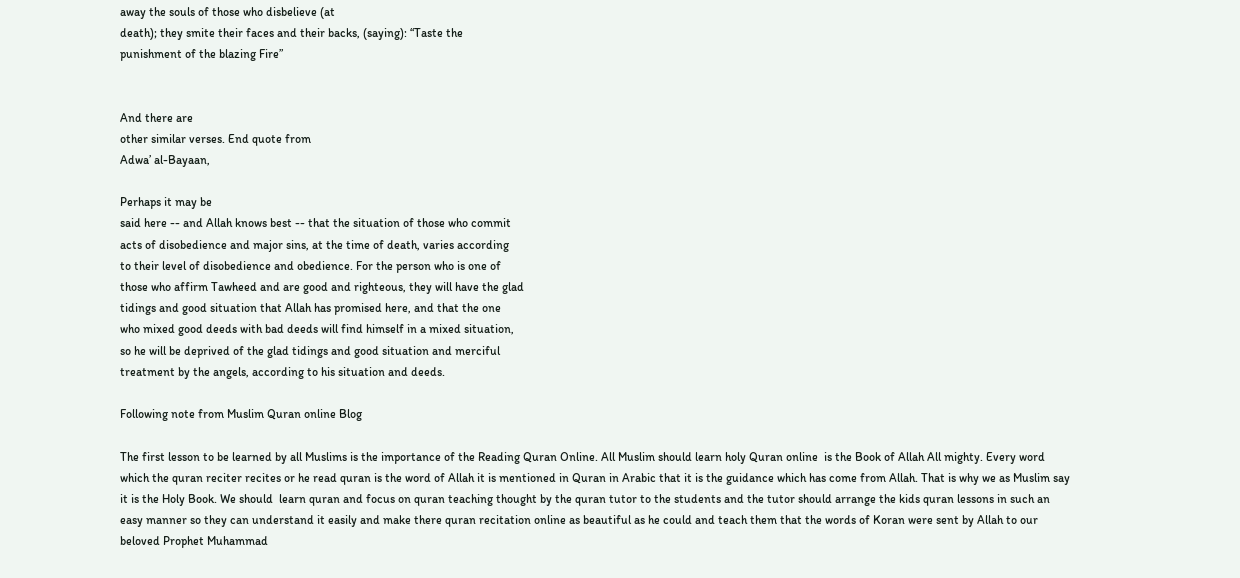away the souls of those who disbelieve (at
death); they smite their faces and their backs, (saying): “Taste the
punishment of the blazing Fire”


And there are
other similar verses. End quote from
Adwa’ al-Bayaan,

Perhaps it may be
said here -- and Allah knows best -- that the situation of those who commit
acts of disobedience and major sins, at the time of death, varies according
to their level of disobedience and obedience. For the person who is one of
those who affirm Tawheed and are good and righteous, they will have the glad
tidings and good situation that Allah has promised here, and that the one
who mixed good deeds with bad deeds will find himself in a mixed situation,
so he will be deprived of the glad tidings and good situation and merciful
treatment by the angels, according to his situation and deeds.

Following note from Muslim Quran online Blog

The first lesson to be learned by all Muslims is the importance of the Reading Quran Online. All Muslim should learn holy Quran online  is the Book of Allah All mighty. Every word which the quran reciter recites or he read quran is the word of Allah it is mentioned in Quran in Arabic that it is the guidance which has come from Allah. That is why we as Muslim say it is the Holy Book. We should  learn quran and focus on quran teaching thought by the quran tutor to the students and the tutor should arrange the kids quran lessons in such an easy manner so they can understand it easily and make there quran recitation online as beautiful as he could and teach them that the words of Koran were sent by Allah to our beloved Prophet Muhammad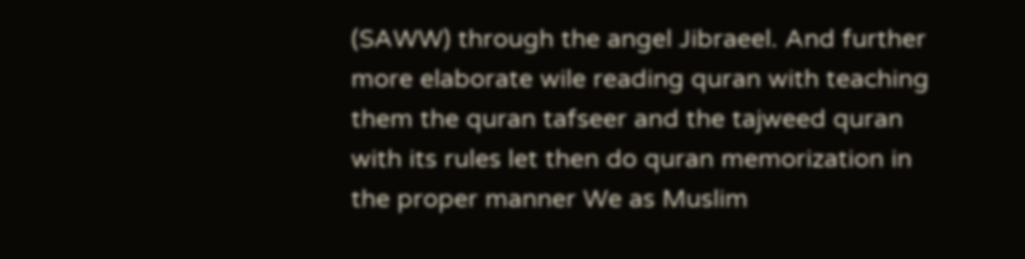(SAWW) through the angel Jibraeel. And further more elaborate wile reading quran with teaching them the quran tafseer and the tajweed quran with its rules let then do quran memorization in the proper manner We as Muslim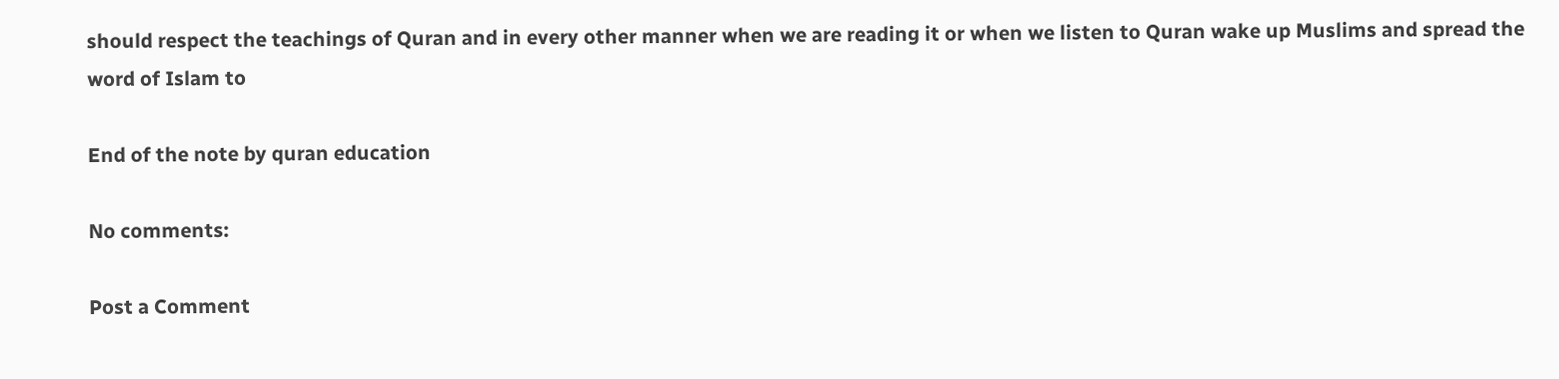should respect the teachings of Quran and in every other manner when we are reading it or when we listen to Quran wake up Muslims and spread the word of Islam to

End of the note by quran education

No comments:

Post a Comment